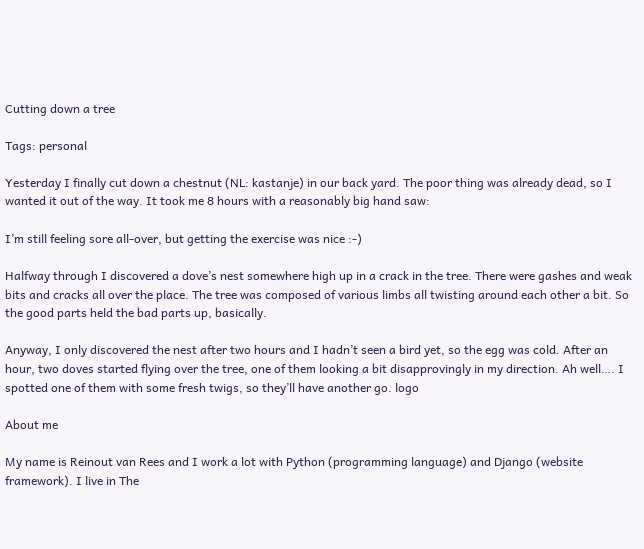Cutting down a tree

Tags: personal

Yesterday I finally cut down a chestnut (NL: kastanje) in our back yard. The poor thing was already dead, so I wanted it out of the way. It took me 8 hours with a reasonably big hand saw:

I’m still feeling sore all-over, but getting the exercise was nice :-)

Halfway through I discovered a dove’s nest somewhere high up in a crack in the tree. There were gashes and weak bits and cracks all over the place. The tree was composed of various limbs all twisting around each other a bit. So the good parts held the bad parts up, basically.

Anyway, I only discovered the nest after two hours and I hadn’t seen a bird yet, so the egg was cold. After an hour, two doves started flying over the tree, one of them looking a bit disapprovingly in my direction. Ah well…. I spotted one of them with some fresh twigs, so they’ll have another go. logo

About me

My name is Reinout van Rees and I work a lot with Python (programming language) and Django (website framework). I live in The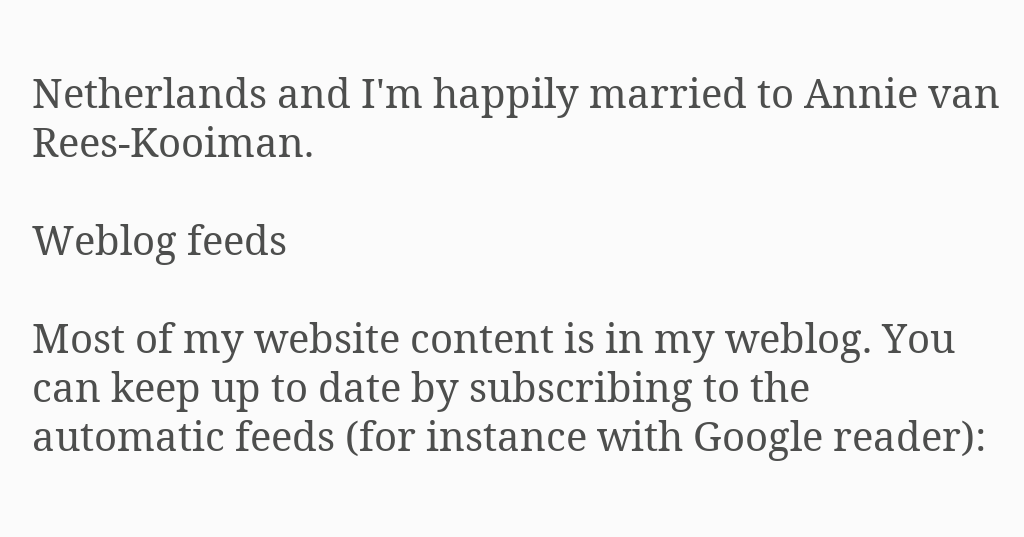Netherlands and I'm happily married to Annie van Rees-Kooiman.

Weblog feeds

Most of my website content is in my weblog. You can keep up to date by subscribing to the automatic feeds (for instance with Google reader):